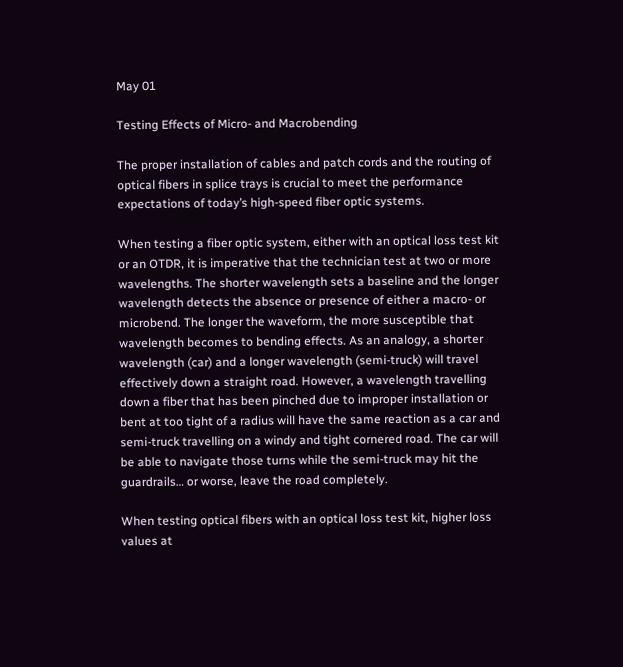May 01

Testing Effects of Micro- and Macrobending

The proper installation of cables and patch cords and the routing of optical fibers in splice trays is crucial to meet the performance expectations of today’s high-speed fiber optic systems.

When testing a fiber optic system, either with an optical loss test kit or an OTDR, it is imperative that the technician test at two or more wavelengths. The shorter wavelength sets a baseline and the longer wavelength detects the absence or presence of either a macro- or microbend. The longer the waveform, the more susceptible that wavelength becomes to bending effects. As an analogy, a shorter wavelength (car) and a longer wavelength (semi-truck) will travel effectively down a straight road. However, a wavelength travelling down a fiber that has been pinched due to improper installation or bent at too tight of a radius will have the same reaction as a car and semi-truck travelling on a windy and tight cornered road. The car will be able to navigate those turns while the semi-truck may hit the guardrails… or worse, leave the road completely.

When testing optical fibers with an optical loss test kit, higher loss values at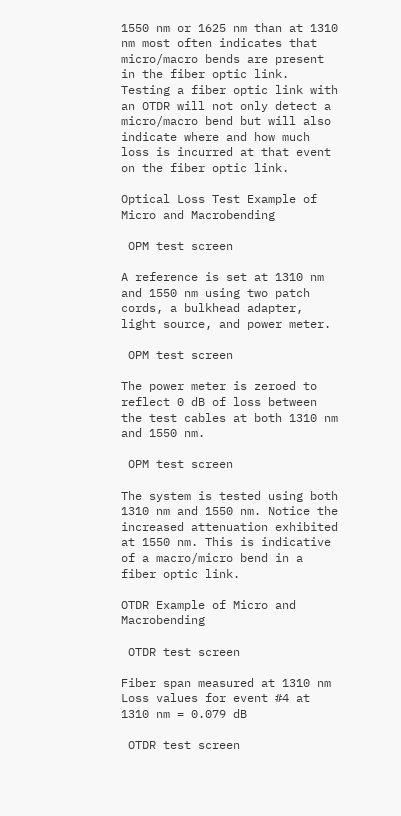1550 nm or 1625 nm than at 1310 nm most often indicates that micro/macro bends are present in the fiber optic link. Testing a fiber optic link with an OTDR will not only detect a micro/macro bend but will also indicate where and how much loss is incurred at that event on the fiber optic link.

Optical Loss Test Example of Micro and Macrobending

 OPM test screen

A reference is set at 1310 nm and 1550 nm using two patch cords, a bulkhead adapter, light source, and power meter.

 OPM test screen

The power meter is zeroed to reflect 0 dB of loss between the test cables at both 1310 nm and 1550 nm.

 OPM test screen

The system is tested using both 1310 nm and 1550 nm. Notice the increased attenuation exhibited at 1550 nm. This is indicative of a macro/micro bend in a fiber optic link.

OTDR Example of Micro and Macrobending

 OTDR test screen

Fiber span measured at 1310 nm
Loss values for event #4 at 1310 nm = 0.079 dB

 OTDR test screen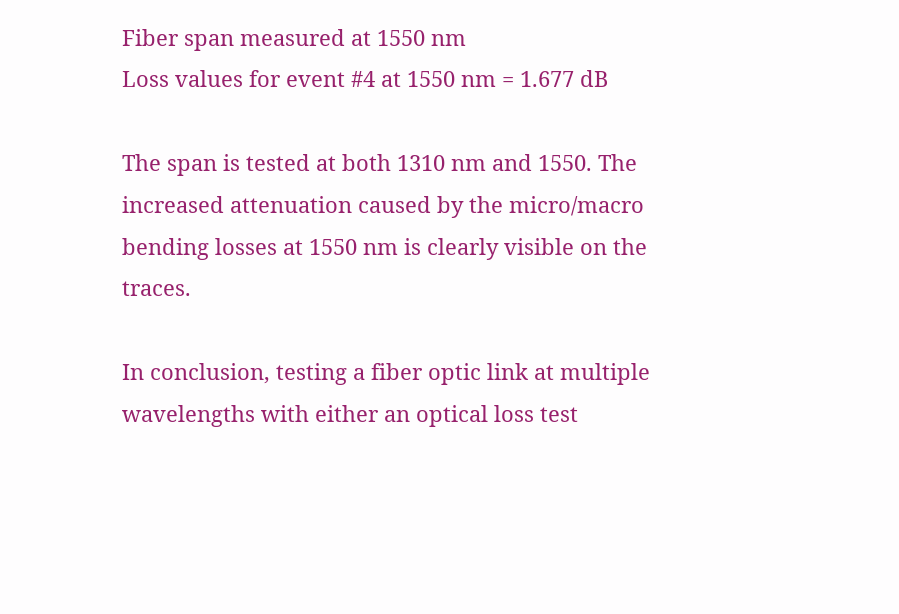Fiber span measured at 1550 nm
Loss values for event #4 at 1550 nm = 1.677 dB

The span is tested at both 1310 nm and 1550. The increased attenuation caused by the micro/macro bending losses at 1550 nm is clearly visible on the traces.

In conclusion, testing a fiber optic link at multiple wavelengths with either an optical loss test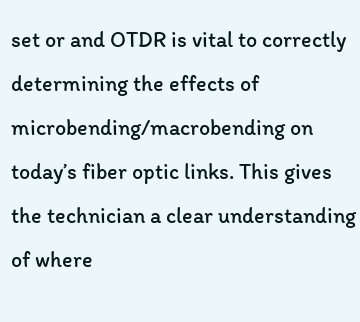set or and OTDR is vital to correctly determining the effects of microbending/macrobending on today’s fiber optic links. This gives the technician a clear understanding of where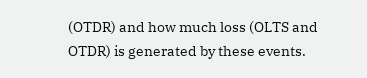(OTDR) and how much loss (OLTS and OTDR) is generated by these events.